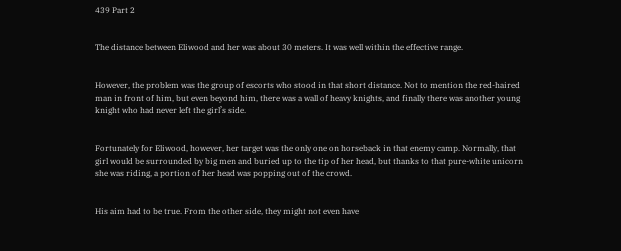439 Part 2


The distance between Eliwood and her was about 30 meters. It was well within the effective range.


However, the problem was the group of escorts who stood in that short distance. Not to mention the red-haired man in front of him, but even beyond him, there was a wall of heavy knights, and finally there was another young knight who had never left the girl’s side.


Fortunately for Eliwood, however, her target was the only one on horseback in that enemy camp. Normally, that girl would be surrounded by big men and buried up to the tip of her head, but thanks to that pure-white unicorn she was riding, a portion of her head was popping out of the crowd.


His aim had to be true. From the other side, they might not even have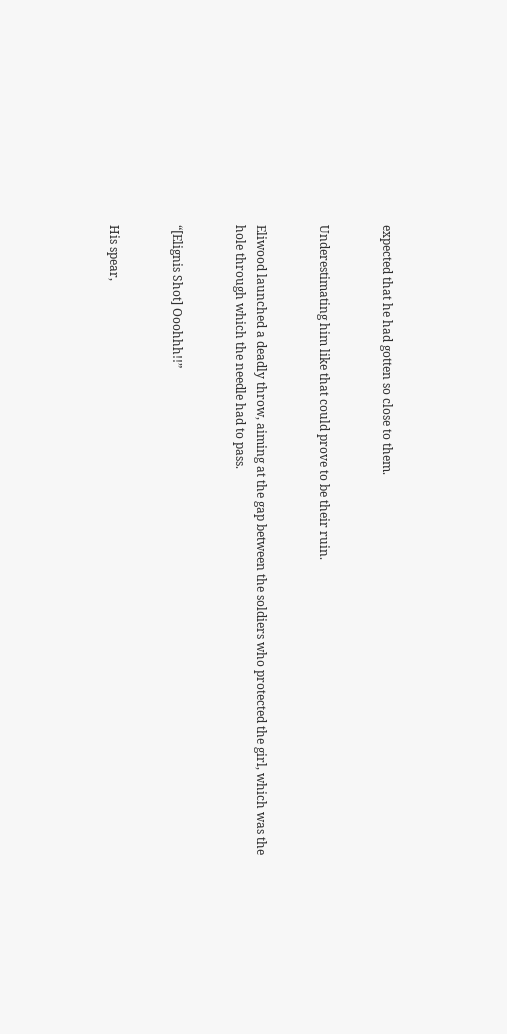expected that he had gotten so close to them.


Underestimating him like that could prove to be their ruin.


Eliwood launched a deadly throw, aiming at the gap between the soldiers who protected the girl, which was the hole through which the needle had to pass.


“[Elignis Shot] Ooohhh!!”


His spear,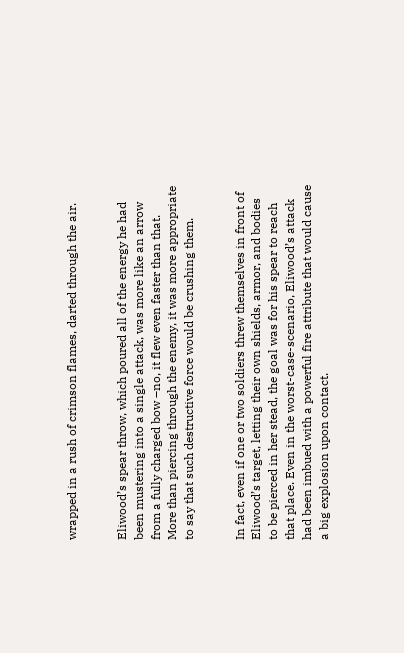wrapped in a rush of crimson flames, darted through the air.


Eliwood’s spear throw, which poured all of the energy he had been mustering into a single attack, was more like an arrow from a fully charged bow –no, it flew even faster than that. More than piercing through the enemy, it was more appropriate to say that such destructive force would be crushing them.


In fact, even if one or two soldiers threw themselves in front of Eliwood’s target, letting their own shields, armor, and bodies to be pierced in her stead, the goal was for his spear to reach that place. Even in the worst-case-scenario, Eliwood’s attack had been imbued with a powerful fire attribute that would cause a big explosion upon contact.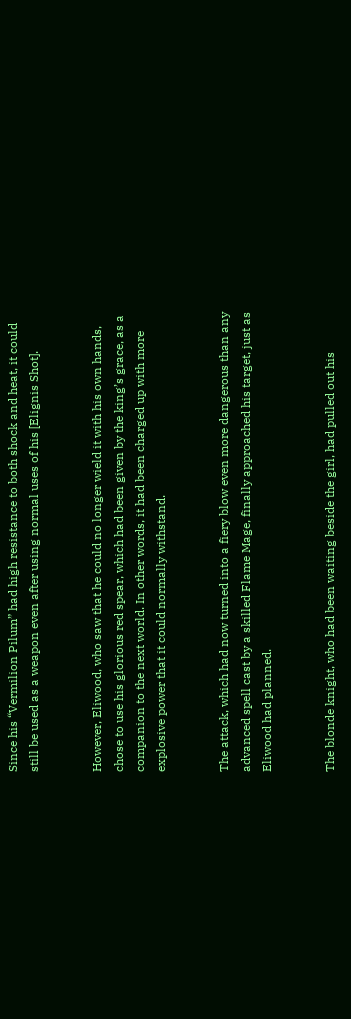Since his “Vermilion Pilum” had high resistance to both shock and heat, it could still be used as a weapon even after using normal uses of his [Elignis Shot].


However, Eliwood, who saw that he could no longer wield it with his own hands, chose to use his glorious red spear, which had been given by the king’s grace, as a companion to the next world. In other words, it had been charged up with more explosive power that it could normally withstand.


The attack, which had now turned into a fiery blow even more dangerous than any advanced spell cast by a skilled Flame Mage, finally approached his target, just as Eliwood had planned.


The blonde knight, who had been waiting beside the girl, had pulled out his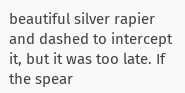beautiful silver rapier and dashed to intercept it, but it was too late. If the spear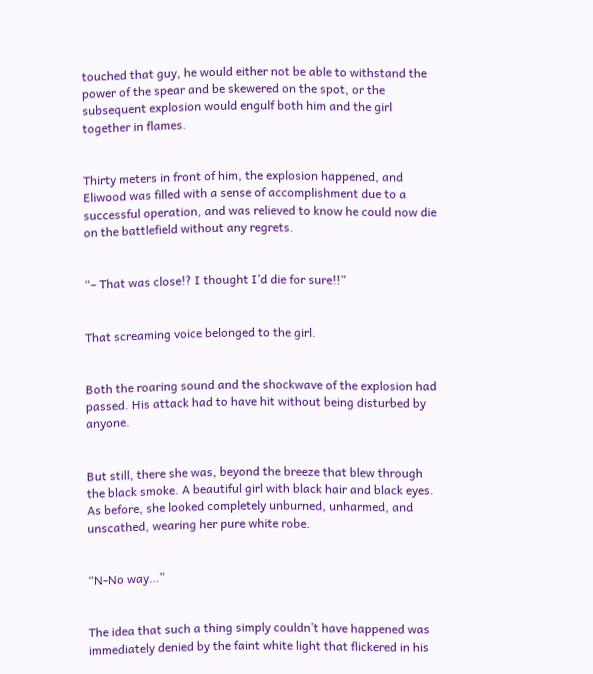touched that guy, he would either not be able to withstand the power of the spear and be skewered on the spot, or the subsequent explosion would engulf both him and the girl together in flames.


Thirty meters in front of him, the explosion happened, and Eliwood was filled with a sense of accomplishment due to a successful operation, and was relieved to know he could now die on the battlefield without any regrets.


“– That was close!? I thought I’d die for sure!!”


That screaming voice belonged to the girl.


Both the roaring sound and the shockwave of the explosion had passed. His attack had to have hit without being disturbed by anyone.


But still, there she was, beyond the breeze that blew through the black smoke. A beautiful girl with black hair and black eyes. As before, she looked completely unburned, unharmed, and unscathed, wearing her pure white robe.


“N-No way…”


The idea that such a thing simply couldn’t have happened was immediately denied by the faint white light that flickered in his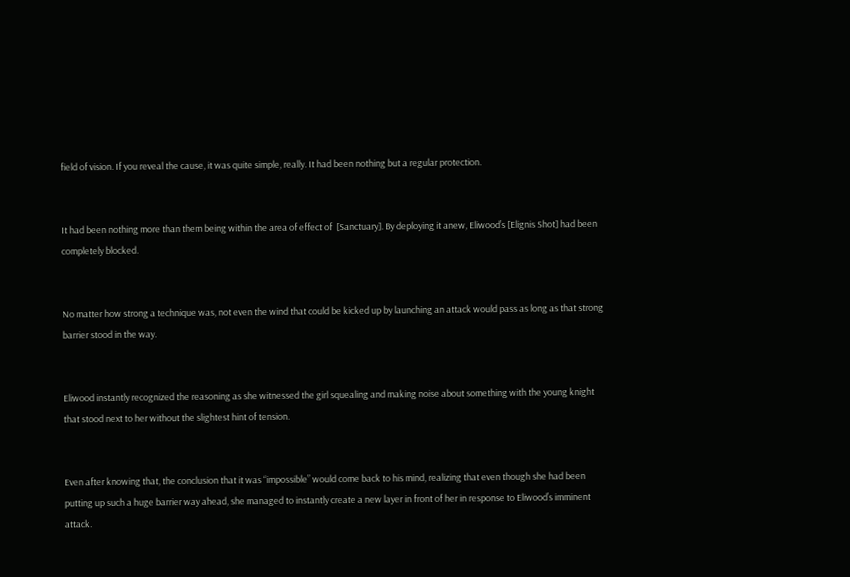field of vision. If you reveal the cause, it was quite simple, really. It had been nothing but a regular protection.


It had been nothing more than them being within the area of effect of  [Sanctuary]. By deploying it anew, Eliwood’s [Elignis Shot] had been completely blocked.


No matter how strong a technique was, not even the wind that could be kicked up by launching an attack would pass as long as that strong barrier stood in the way.


Eliwood instantly recognized the reasoning as she witnessed the girl squealing and making noise about something with the young knight that stood next to her without the slightest hint of tension.


Even after knowing that, the conclusion that it was “impossible” would come back to his mind, realizing that even though she had been putting up such a huge barrier way ahead, she managed to instantly create a new layer in front of her in response to Eliwood’s imminent attack.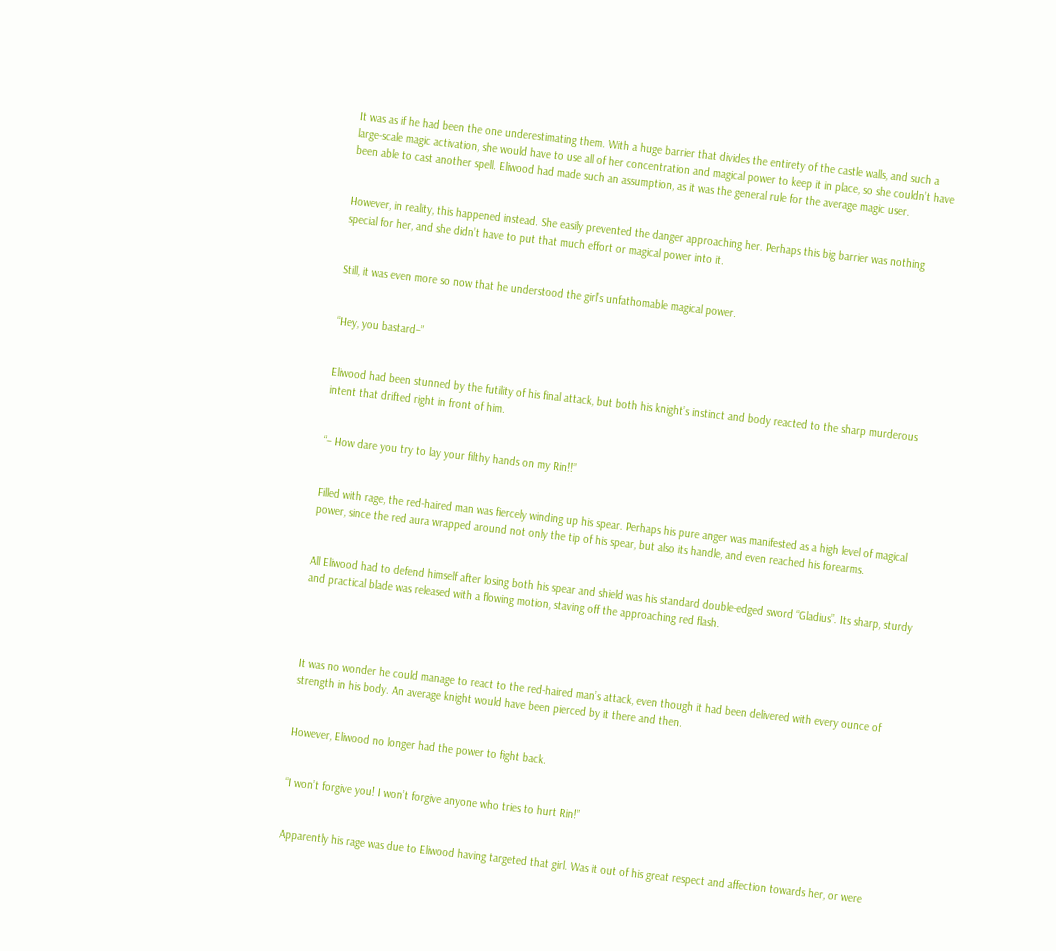It was as if he had been the one underestimating them. With a huge barrier that divides the entirety of the castle walls, and such a large-scale magic activation, she would have to use all of her concentration and magical power to keep it in place, so she couldn’t have been able to cast another spell. Eliwood had made such an assumption, as it was the general rule for the average magic user.


However, in reality, this happened instead. She easily prevented the danger approaching her. Perhaps this big barrier was nothing special for her, and she didn’t have to put that much effort or magical power into it.


Still, it was even more so now that he understood the girl’s unfathomable magical power.


“Hey, you bastard–”


Eliwood had been stunned by the futility of his final attack, but both his knight’s instinct and body reacted to the sharp murderous intent that drifted right in front of him.


“– How dare you try to lay your filthy hands on my Rin!!”


Filled with rage, the red-haired man was fiercely winding up his spear. Perhaps his pure anger was manifested as a high level of magical power, since the red aura wrapped around not only the tip of his spear, but also its handle, and even reached his forearms.


All Eliwood had to defend himself after losing both his spear and shield was his standard double-edged sword “Gladius”. Its sharp, sturdy and practical blade was released with a flowing motion, staving off the approaching red flash.




It was no wonder he could manage to react to the red-haired man’s attack, even though it had been delivered with every ounce of strength in his body. An average knight would have been pierced by it there and then.


However, Eliwood no longer had the power to fight back.


“I won’t forgive you! I won’t forgive anyone who tries to hurt Rin!”


Apparently his rage was due to Eliwood having targeted that girl. Was it out of his great respect and affection towards her, or were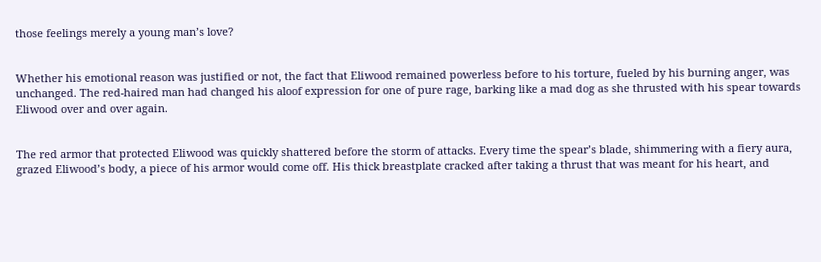those feelings merely a young man’s love?


Whether his emotional reason was justified or not, the fact that Eliwood remained powerless before to his torture, fueled by his burning anger, was unchanged. The red-haired man had changed his aloof expression for one of pure rage, barking like a mad dog as she thrusted with his spear towards Eliwood over and over again.


The red armor that protected Eliwood was quickly shattered before the storm of attacks. Every time the spear’s blade, shimmering with a fiery aura, grazed Eliwood’s body, a piece of his armor would come off. His thick breastplate cracked after taking a thrust that was meant for his heart, and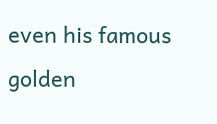even his famous golden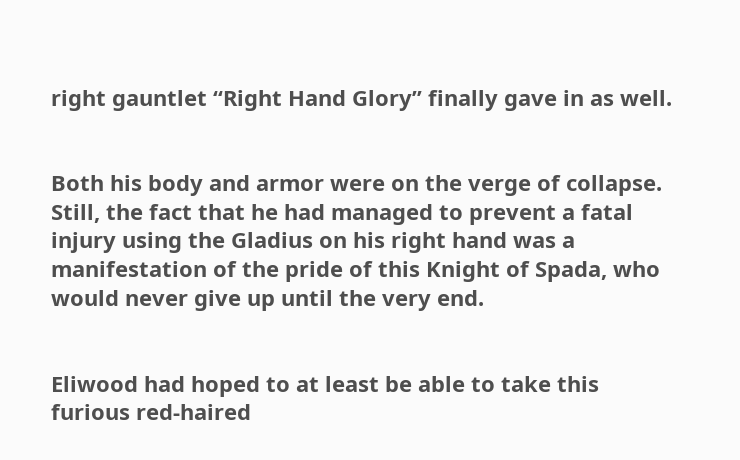right gauntlet “Right Hand Glory” finally gave in as well.


Both his body and armor were on the verge of collapse. Still, the fact that he had managed to prevent a fatal injury using the Gladius on his right hand was a manifestation of the pride of this Knight of Spada, who would never give up until the very end.


Eliwood had hoped to at least be able to take this furious red-haired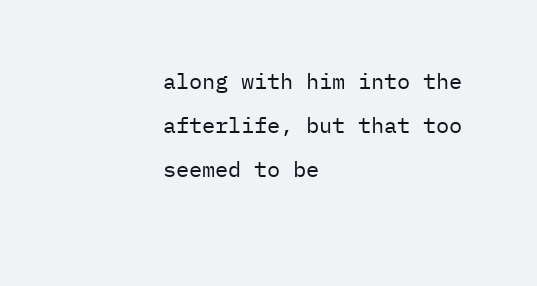along with him into the afterlife, but that too seemed to be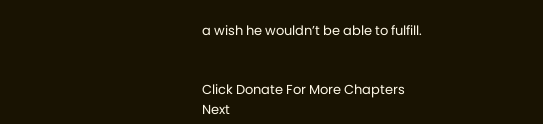a wish he wouldn’t be able to fulfill.


Click Donate For More Chapters
Next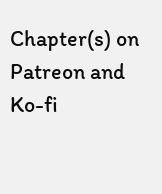Chapter(s) on Patreon and Ko-fi